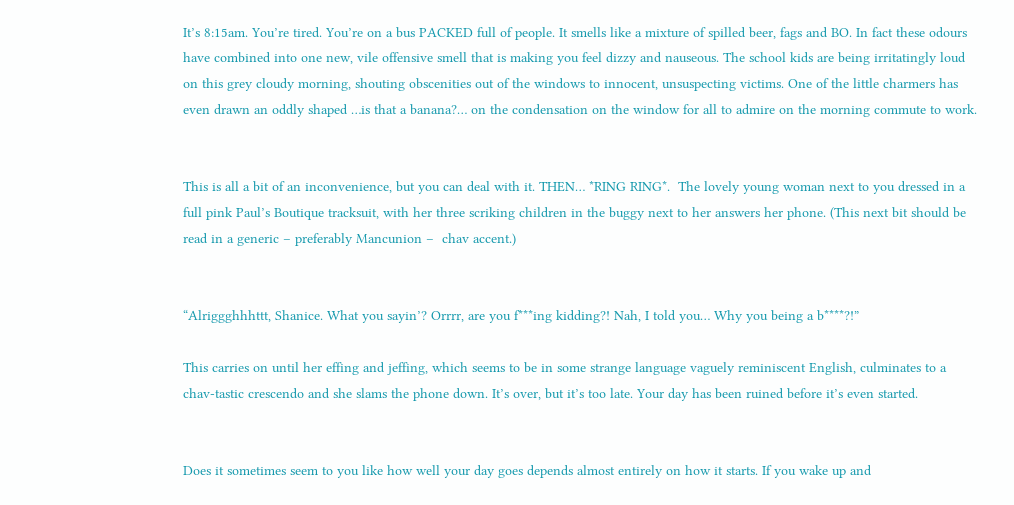It’s 8:15am. You’re tired. You’re on a bus PACKED full of people. It smells like a mixture of spilled beer, fags and BO. In fact these odours have combined into one new, vile offensive smell that is making you feel dizzy and nauseous. The school kids are being irritatingly loud on this grey cloudy morning, shouting obscenities out of the windows to innocent, unsuspecting victims. One of the little charmers has even drawn an oddly shaped …is that a banana?… on the condensation on the window for all to admire on the morning commute to work.


This is all a bit of an inconvenience, but you can deal with it. THEN… *RING RING*.  The lovely young woman next to you dressed in a full pink Paul’s Boutique tracksuit, with her three scriking children in the buggy next to her answers her phone. (This next bit should be read in a generic – preferably Mancunion –  chav accent.)


“Alriggghhhttt, Shanice. What you sayin’? Orrrr, are you f***ing kidding?! Nah, I told you… Why you being a b****?!”

This carries on until her effing and jeffing, which seems to be in some strange language vaguely reminiscent English, culminates to a chav-tastic crescendo and she slams the phone down. It’s over, but it’s too late. Your day has been ruined before it’s even started.


Does it sometimes seem to you like how well your day goes depends almost entirely on how it starts. If you wake up and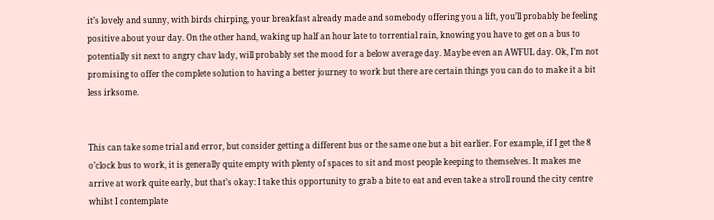it’s lovely and sunny, with birds chirping, your breakfast already made and somebody offering you a lift, you’ll probably be feeling positive about your day. On the other hand, waking up half an hour late to torrential rain, knowing you have to get on a bus to potentially sit next to angry chav lady, will probably set the mood for a below average day. Maybe even an AWFUL day. Ok, I’m not promising to offer the complete solution to having a better journey to work but there are certain things you can do to make it a bit less irksome.


This can take some trial and error, but consider getting a different bus or the same one but a bit earlier. For example, if I get the 8 o’clock bus to work, it is generally quite empty with plenty of spaces to sit and most people keeping to themselves. It makes me arrive at work quite early, but that’s okay: I take this opportunity to grab a bite to eat and even take a stroll round the city centre whilst I contemplate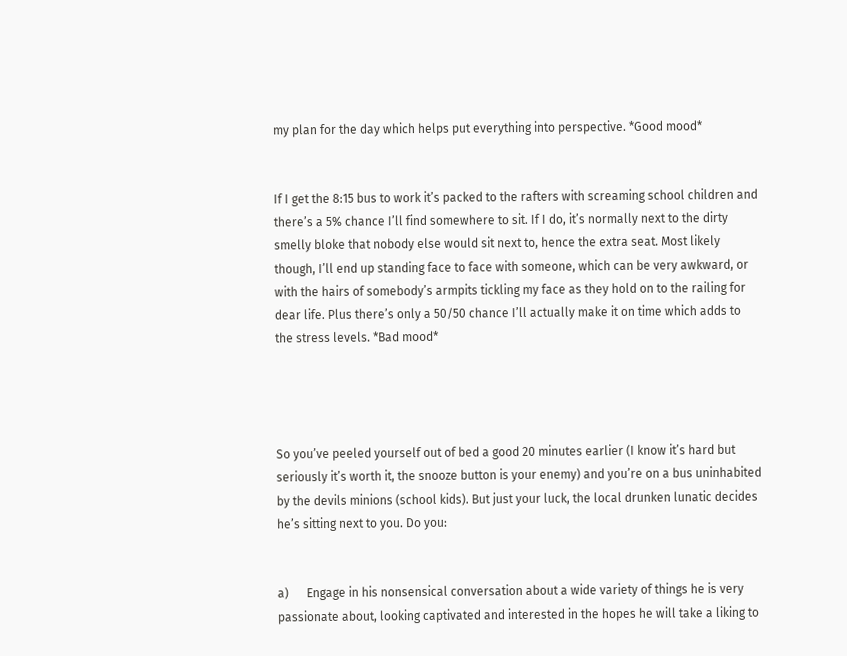my plan for the day which helps put everything into perspective. *Good mood*


If I get the 8:15 bus to work it’s packed to the rafters with screaming school children and there’s a 5% chance I’ll find somewhere to sit. If I do, it’s normally next to the dirty smelly bloke that nobody else would sit next to, hence the extra seat. Most likely though, I’ll end up standing face to face with someone, which can be very awkward, or with the hairs of somebody’s armpits tickling my face as they hold on to the railing for dear life. Plus there’s only a 50/50 chance I’ll actually make it on time which adds to the stress levels. *Bad mood*




So you’ve peeled yourself out of bed a good 20 minutes earlier (I know it’s hard but seriously it’s worth it, the snooze button is your enemy) and you’re on a bus uninhabited by the devils minions (school kids). But just your luck, the local drunken lunatic decides he’s sitting next to you. Do you:


a)      Engage in his nonsensical conversation about a wide variety of things he is very passionate about, looking captivated and interested in the hopes he will take a liking to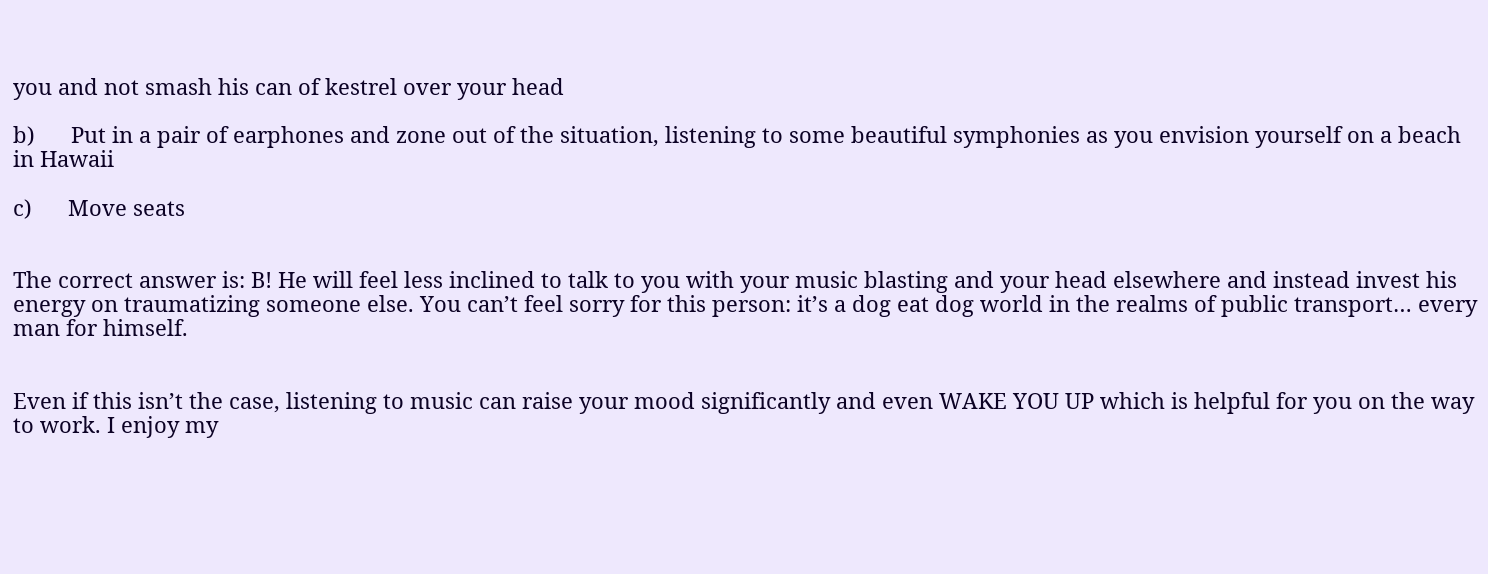you and not smash his can of kestrel over your head

b)      Put in a pair of earphones and zone out of the situation, listening to some beautiful symphonies as you envision yourself on a beach in Hawaii

c)      Move seats


The correct answer is: B! He will feel less inclined to talk to you with your music blasting and your head elsewhere and instead invest his energy on traumatizing someone else. You can’t feel sorry for this person: it’s a dog eat dog world in the realms of public transport… every man for himself.


Even if this isn’t the case, listening to music can raise your mood significantly and even WAKE YOU UP which is helpful for you on the way to work. I enjoy my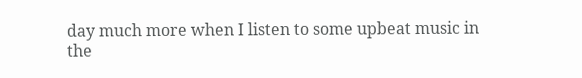day much more when I listen to some upbeat music in the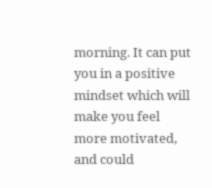morning. It can put you in a positive mindset which will make you feel more motivated, and could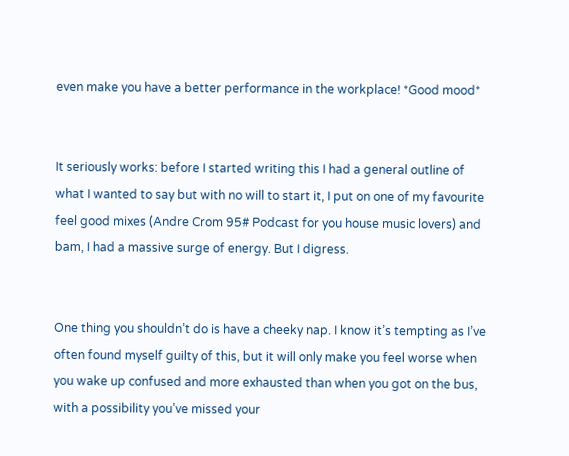even make you have a better performance in the workplace! *Good mood*


It seriously works: before I started writing this I had a general outline of what I wanted to say but with no will to start it, I put on one of my favourite feel good mixes (Andre Crom 95# Podcast for you house music lovers) and bam, I had a massive surge of energy. But I digress.


One thing you shouldn’t do is have a cheeky nap. I know it’s tempting as I’ve often found myself guilty of this, but it will only make you feel worse when you wake up confused and more exhausted than when you got on the bus, with a possibility you’ve missed your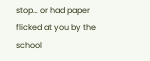stop… or had paper flicked at you by the school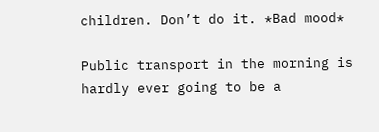children. Don’t do it. *Bad mood*

Public transport in the morning is hardly ever going to be a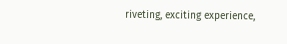riveting, exciting experience,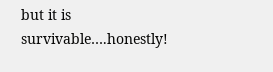but it is survivable….honestly!